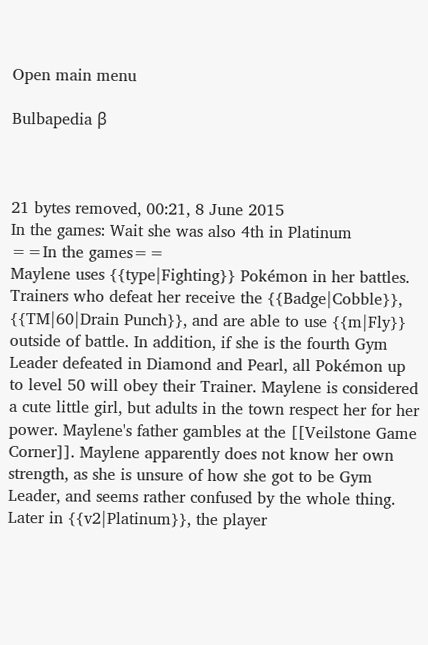Open main menu

Bulbapedia β



21 bytes removed, 00:21, 8 June 2015
In the games: Wait she was also 4th in Platinum
==In the games==
Maylene uses {{type|Fighting}} Pokémon in her battles. Trainers who defeat her receive the {{Badge|Cobble}}, {{TM|60|Drain Punch}}, and are able to use {{m|Fly}} outside of battle. In addition, if she is the fourth Gym Leader defeated in Diamond and Pearl, all Pokémon up to level 50 will obey their Trainer. Maylene is considered a cute little girl, but adults in the town respect her for her power. Maylene's father gambles at the [[Veilstone Game Corner]]. Maylene apparently does not know her own strength, as she is unsure of how she got to be Gym Leader, and seems rather confused by the whole thing.
Later in {{v2|Platinum}}, the player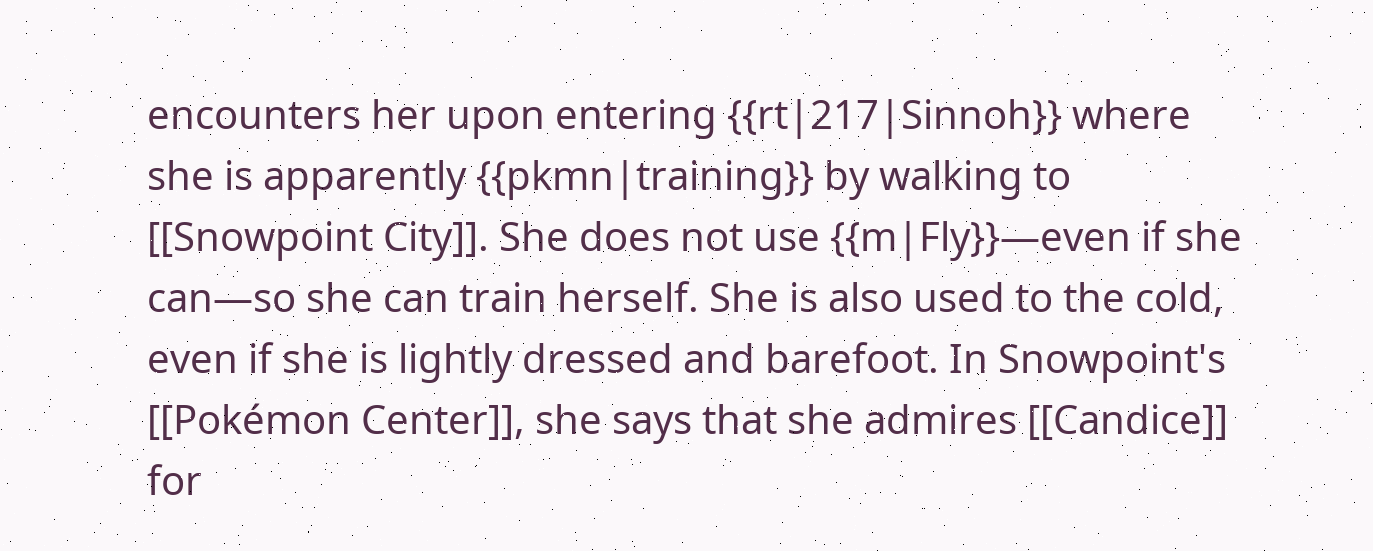encounters her upon entering {{rt|217|Sinnoh}} where she is apparently {{pkmn|training}} by walking to [[Snowpoint City]]. She does not use {{m|Fly}}—even if she can—so she can train herself. She is also used to the cold, even if she is lightly dressed and barefoot. In Snowpoint's [[Pokémon Center]], she says that she admires [[Candice]] for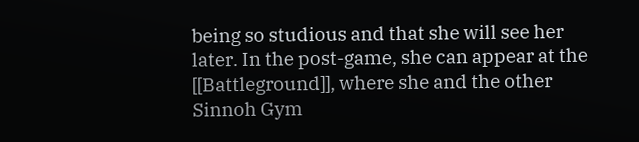being so studious and that she will see her later. In the post-game, she can appear at the [[Battleground]], where she and the other Sinnoh Gym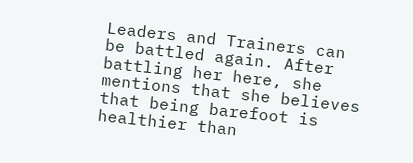Leaders and Trainers can be battled again. After battling her here, she mentions that she believes that being barefoot is healthier than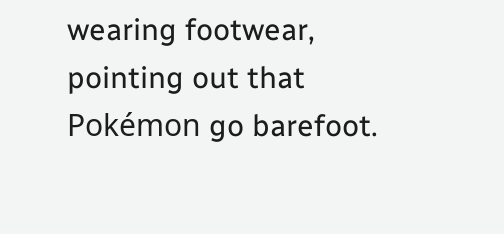wearing footwear, pointing out that Pokémon go barefoot.